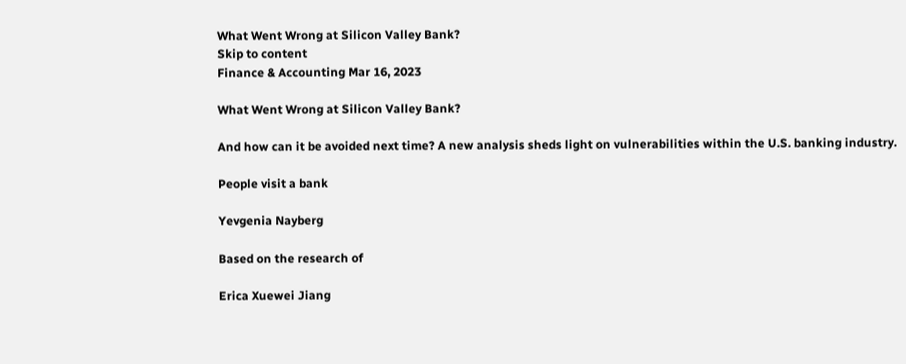What Went Wrong at Silicon Valley Bank?
Skip to content
Finance & Accounting Mar 16, 2023

What Went Wrong at Silicon Valley Bank?

And how can it be avoided next time? A new analysis sheds light on vulnerabilities within the U.S. banking industry.

People visit a bank

Yevgenia Nayberg

Based on the research of

Erica Xuewei Jiang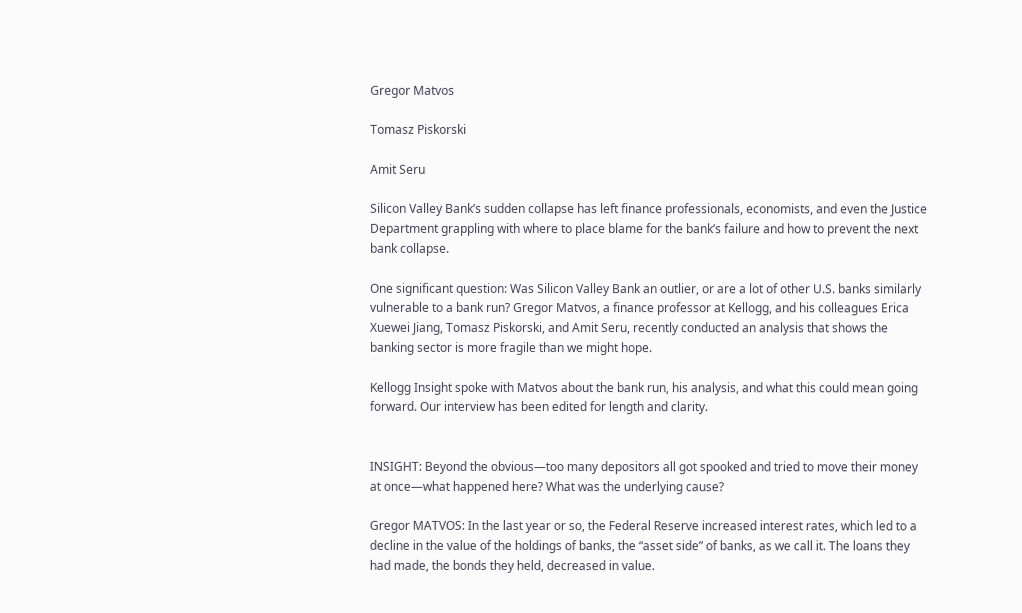Gregor Matvos

Tomasz Piskorski

Amit Seru

Silicon Valley Bank’s sudden collapse has left finance professionals, economists, and even the Justice Department grappling with where to place blame for the bank’s failure and how to prevent the next bank collapse.

One significant question: Was Silicon Valley Bank an outlier, or are a lot of other U.S. banks similarly vulnerable to a bank run? Gregor Matvos, a finance professor at Kellogg, and his colleagues Erica Xuewei Jiang, Tomasz Piskorski, and Amit Seru, recently conducted an analysis that shows the banking sector is more fragile than we might hope.

Kellogg Insight spoke with Matvos about the bank run, his analysis, and what this could mean going forward. Our interview has been edited for length and clarity.


INSIGHT: Beyond the obvious—too many depositors all got spooked and tried to move their money at once—what happened here? What was the underlying cause?

Gregor MATVOS: In the last year or so, the Federal Reserve increased interest rates, which led to a decline in the value of the holdings of banks, the “asset side” of banks, as we call it. The loans they had made, the bonds they held, decreased in value.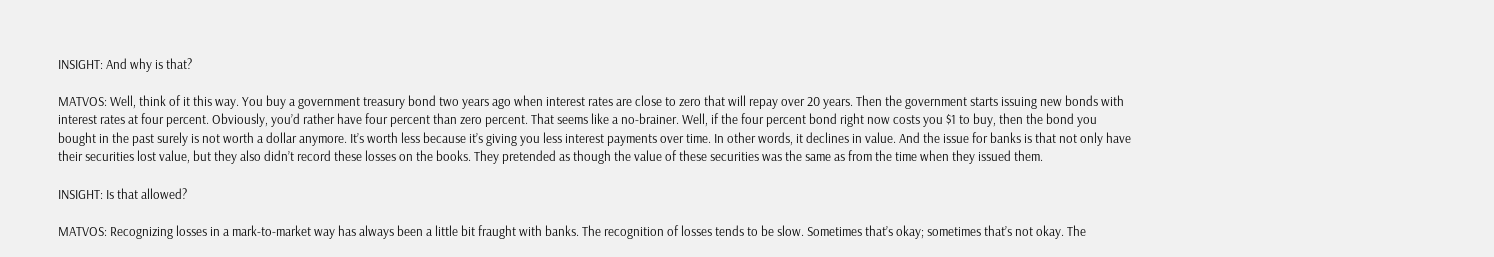INSIGHT: And why is that?

MATVOS: Well, think of it this way. You buy a government treasury bond two years ago when interest rates are close to zero that will repay over 20 years. Then the government starts issuing new bonds with interest rates at four percent. Obviously, you’d rather have four percent than zero percent. That seems like a no-brainer. Well, if the four percent bond right now costs you $1 to buy, then the bond you bought in the past surely is not worth a dollar anymore. It’s worth less because it’s giving you less interest payments over time. In other words, it declines in value. And the issue for banks is that not only have their securities lost value, but they also didn’t record these losses on the books. They pretended as though the value of these securities was the same as from the time when they issued them.

INSIGHT: Is that allowed?

MATVOS: Recognizing losses in a mark-to-market way has always been a little bit fraught with banks. The recognition of losses tends to be slow. Sometimes that’s okay; sometimes that’s not okay. The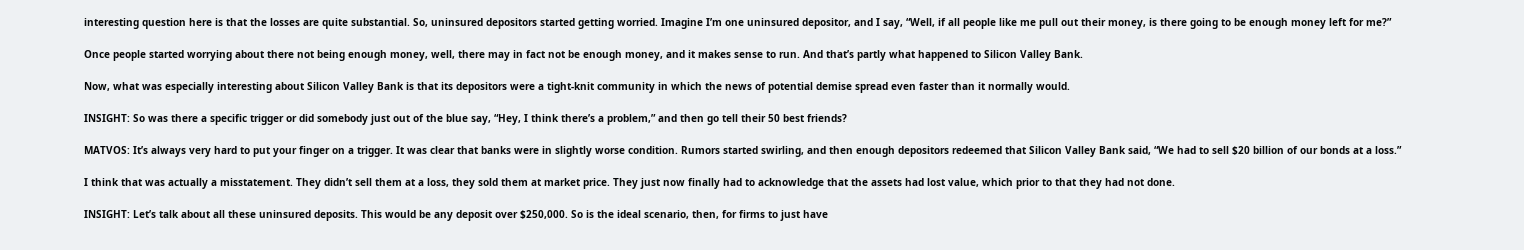interesting question here is that the losses are quite substantial. So, uninsured depositors started getting worried. Imagine I’m one uninsured depositor, and I say, “Well, if all people like me pull out their money, is there going to be enough money left for me?”

Once people started worrying about there not being enough money, well, there may in fact not be enough money, and it makes sense to run. And that’s partly what happened to Silicon Valley Bank.

Now, what was especially interesting about Silicon Valley Bank is that its depositors were a tight-knit community in which the news of potential demise spread even faster than it normally would.

INSIGHT: So was there a specific trigger or did somebody just out of the blue say, “Hey, I think there’s a problem,” and then go tell their 50 best friends?

MATVOS: It’s always very hard to put your finger on a trigger. It was clear that banks were in slightly worse condition. Rumors started swirling, and then enough depositors redeemed that Silicon Valley Bank said, “We had to sell $20 billion of our bonds at a loss.”

I think that was actually a misstatement. They didn’t sell them at a loss, they sold them at market price. They just now finally had to acknowledge that the assets had lost value, which prior to that they had not done.

INSIGHT: Let’s talk about all these uninsured deposits. This would be any deposit over $250,000. So is the ideal scenario, then, for firms to just have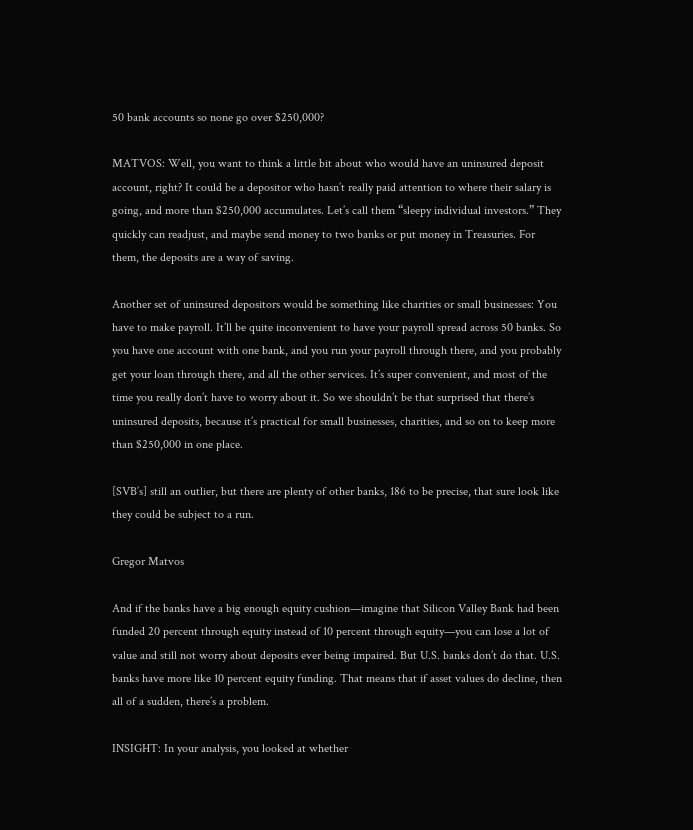50 bank accounts so none go over $250,000?

MATVOS: Well, you want to think a little bit about who would have an uninsured deposit account, right? It could be a depositor who hasn’t really paid attention to where their salary is going, and more than $250,000 accumulates. Let’s call them “sleepy individual investors.” They quickly can readjust, and maybe send money to two banks or put money in Treasuries. For them, the deposits are a way of saving.

Another set of uninsured depositors would be something like charities or small businesses: You have to make payroll. It’ll be quite inconvenient to have your payroll spread across 50 banks. So you have one account with one bank, and you run your payroll through there, and you probably get your loan through there, and all the other services. It’s super convenient, and most of the time you really don’t have to worry about it. So we shouldn’t be that surprised that there’s uninsured deposits, because it’s practical for small businesses, charities, and so on to keep more than $250,000 in one place.

[SVB’s] still an outlier, but there are plenty of other banks, 186 to be precise, that sure look like they could be subject to a run.

Gregor Matvos

And if the banks have a big enough equity cushion—imagine that Silicon Valley Bank had been funded 20 percent through equity instead of 10 percent through equity—you can lose a lot of value and still not worry about deposits ever being impaired. But U.S. banks don’t do that. U.S. banks have more like 10 percent equity funding. That means that if asset values do decline, then all of a sudden, there’s a problem.

INSIGHT: In your analysis, you looked at whether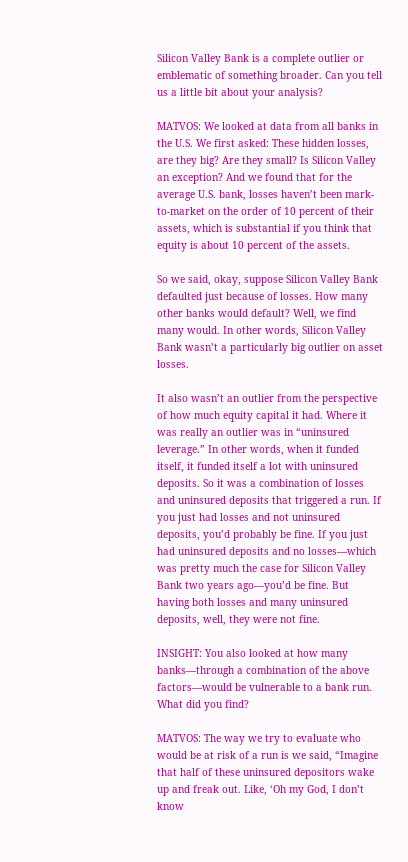Silicon Valley Bank is a complete outlier or emblematic of something broader. Can you tell us a little bit about your analysis?

MATVOS: We looked at data from all banks in the U.S. We first asked: These hidden losses, are they big? Are they small? Is Silicon Valley an exception? And we found that for the average U.S. bank, losses haven’t been mark-to-market on the order of 10 percent of their assets, which is substantial if you think that equity is about 10 percent of the assets.

So we said, okay, suppose Silicon Valley Bank defaulted just because of losses. How many other banks would default? Well, we find many would. In other words, Silicon Valley Bank wasn’t a particularly big outlier on asset losses.

It also wasn’t an outlier from the perspective of how much equity capital it had. Where it was really an outlier was in “uninsured leverage.” In other words, when it funded itself, it funded itself a lot with uninsured deposits. So it was a combination of losses and uninsured deposits that triggered a run. If you just had losses and not uninsured deposits, you’d probably be fine. If you just had uninsured deposits and no losses—which was pretty much the case for Silicon Valley Bank two years ago—you’d be fine. But having both losses and many uninsured deposits, well, they were not fine.

INSIGHT: You also looked at how many banks—through a combination of the above factors—would be vulnerable to a bank run. What did you find?

MATVOS: The way we try to evaluate who would be at risk of a run is we said, “Imagine that half of these uninsured depositors wake up and freak out. Like, ‘Oh my God, I don’t know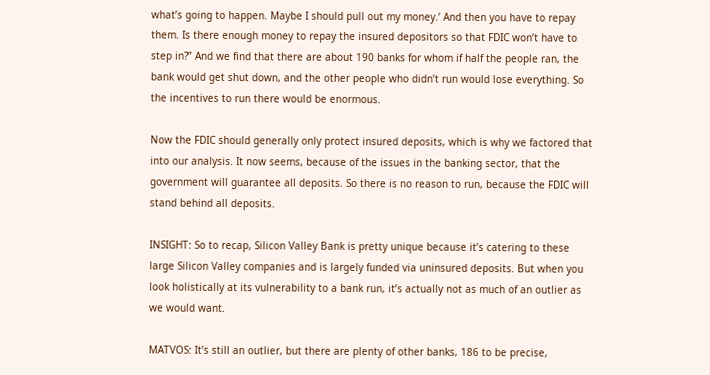what’s going to happen. Maybe I should pull out my money.’ And then you have to repay them. Is there enough money to repay the insured depositors so that FDIC won’t have to step in?” And we find that there are about 190 banks for whom if half the people ran, the bank would get shut down, and the other people who didn’t run would lose everything. So the incentives to run there would be enormous.

Now the FDIC should generally only protect insured deposits, which is why we factored that into our analysis. It now seems, because of the issues in the banking sector, that the government will guarantee all deposits. So there is no reason to run, because the FDIC will stand behind all deposits.

INSIGHT: So to recap, Silicon Valley Bank is pretty unique because it’s catering to these large Silicon Valley companies and is largely funded via uninsured deposits. But when you look holistically at its vulnerability to a bank run, it’s actually not as much of an outlier as we would want.

MATVOS: It’s still an outlier, but there are plenty of other banks, 186 to be precise,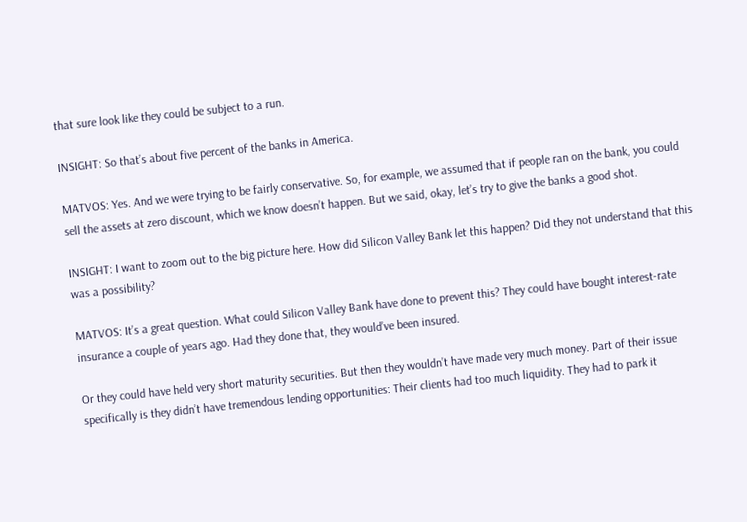that sure look like they could be subject to a run.

INSIGHT: So that’s about five percent of the banks in America.

MATVOS: Yes. And we were trying to be fairly conservative. So, for example, we assumed that if people ran on the bank, you could sell the assets at zero discount, which we know doesn’t happen. But we said, okay, let’s try to give the banks a good shot.

INSIGHT: I want to zoom out to the big picture here. How did Silicon Valley Bank let this happen? Did they not understand that this was a possibility?

MATVOS: It’s a great question. What could Silicon Valley Bank have done to prevent this? They could have bought interest-rate insurance a couple of years ago. Had they done that, they would’ve been insured.

Or they could have held very short maturity securities. But then they wouldn’t have made very much money. Part of their issue specifically is they didn’t have tremendous lending opportunities: Their clients had too much liquidity. They had to park it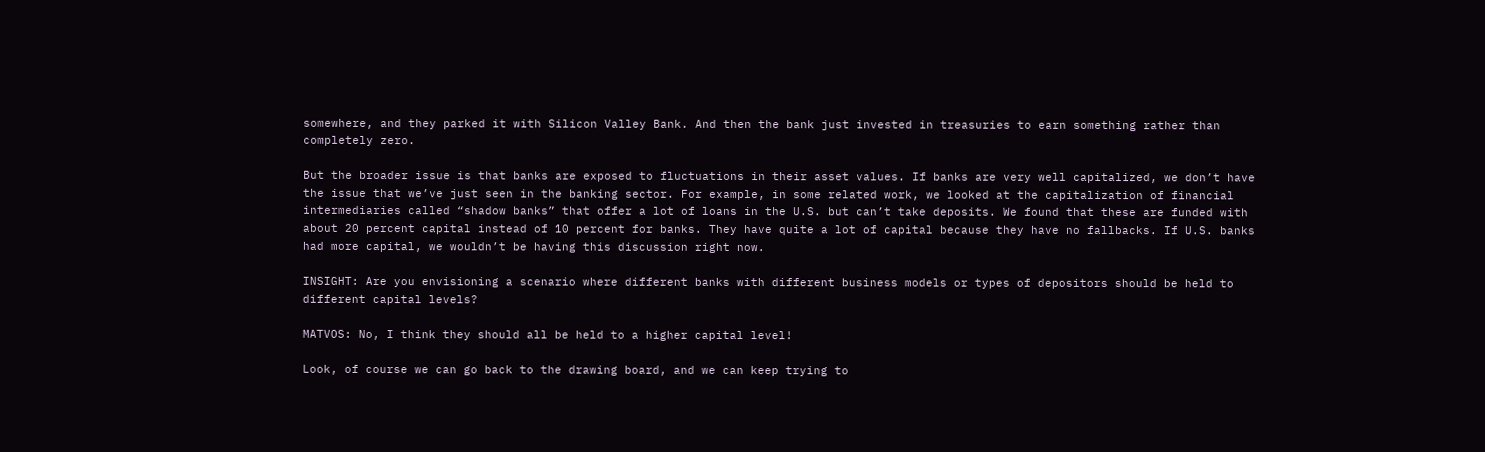somewhere, and they parked it with Silicon Valley Bank. And then the bank just invested in treasuries to earn something rather than completely zero.

But the broader issue is that banks are exposed to fluctuations in their asset values. If banks are very well capitalized, we don’t have the issue that we’ve just seen in the banking sector. For example, in some related work, we looked at the capitalization of financial intermediaries called “shadow banks” that offer a lot of loans in the U.S. but can’t take deposits. We found that these are funded with about 20 percent capital instead of 10 percent for banks. They have quite a lot of capital because they have no fallbacks. If U.S. banks had more capital, we wouldn’t be having this discussion right now.

INSIGHT: Are you envisioning a scenario where different banks with different business models or types of depositors should be held to different capital levels?

MATVOS: No, I think they should all be held to a higher capital level!

Look, of course we can go back to the drawing board, and we can keep trying to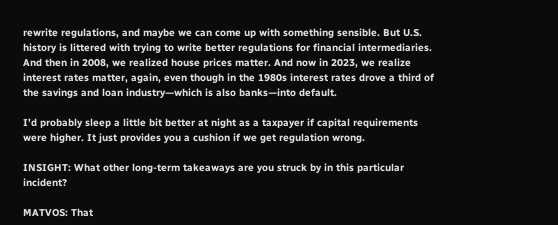rewrite regulations, and maybe we can come up with something sensible. But U.S. history is littered with trying to write better regulations for financial intermediaries. And then in 2008, we realized house prices matter. And now in 2023, we realize interest rates matter, again, even though in the 1980s interest rates drove a third of the savings and loan industry—which is also banks—into default.

I’d probably sleep a little bit better at night as a taxpayer if capital requirements were higher. It just provides you a cushion if we get regulation wrong.

INSIGHT: What other long-term takeaways are you struck by in this particular incident?

MATVOS: That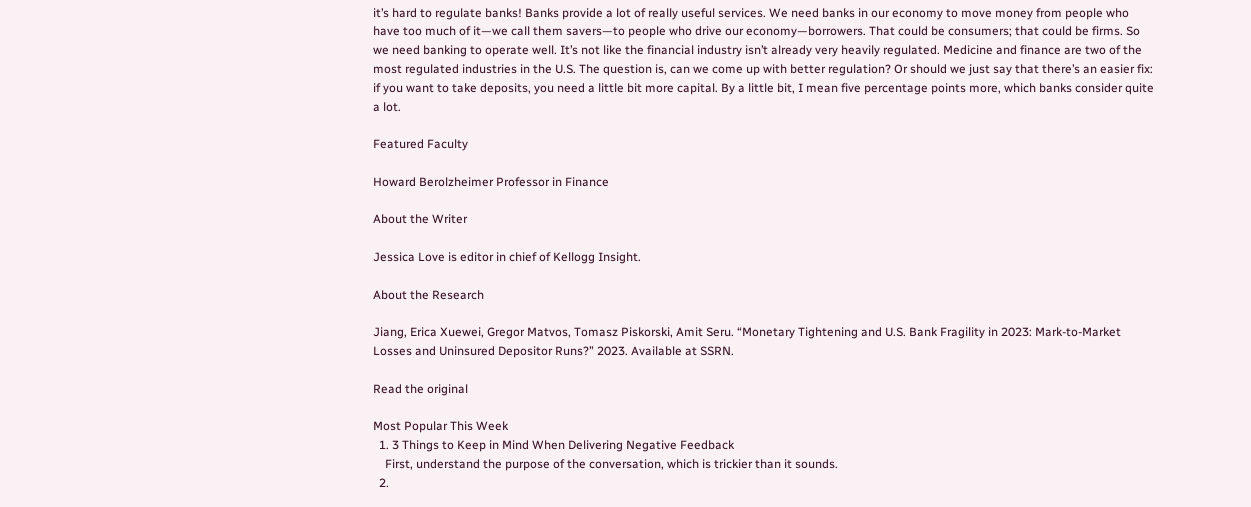it’s hard to regulate banks! Banks provide a lot of really useful services. We need banks in our economy to move money from people who have too much of it—we call them savers—to people who drive our economy—borrowers. That could be consumers; that could be firms. So we need banking to operate well. It’s not like the financial industry isn’t already very heavily regulated. Medicine and finance are two of the most regulated industries in the U.S. The question is, can we come up with better regulation? Or should we just say that there’s an easier fix: if you want to take deposits, you need a little bit more capital. By a little bit, I mean five percentage points more, which banks consider quite a lot.

Featured Faculty

Howard Berolzheimer Professor in Finance

About the Writer

Jessica Love is editor in chief of Kellogg Insight.

About the Research

Jiang, Erica Xuewei, Gregor Matvos, Tomasz Piskorski, Amit Seru. “Monetary Tightening and U.S. Bank Fragility in 2023: Mark-to-Market Losses and Uninsured Depositor Runs?” 2023. Available at SSRN.

Read the original

Most Popular This Week
  1. 3 Things to Keep in Mind When Delivering Negative Feedback
    First, understand the purpose of the conversation, which is trickier than it sounds.
  2.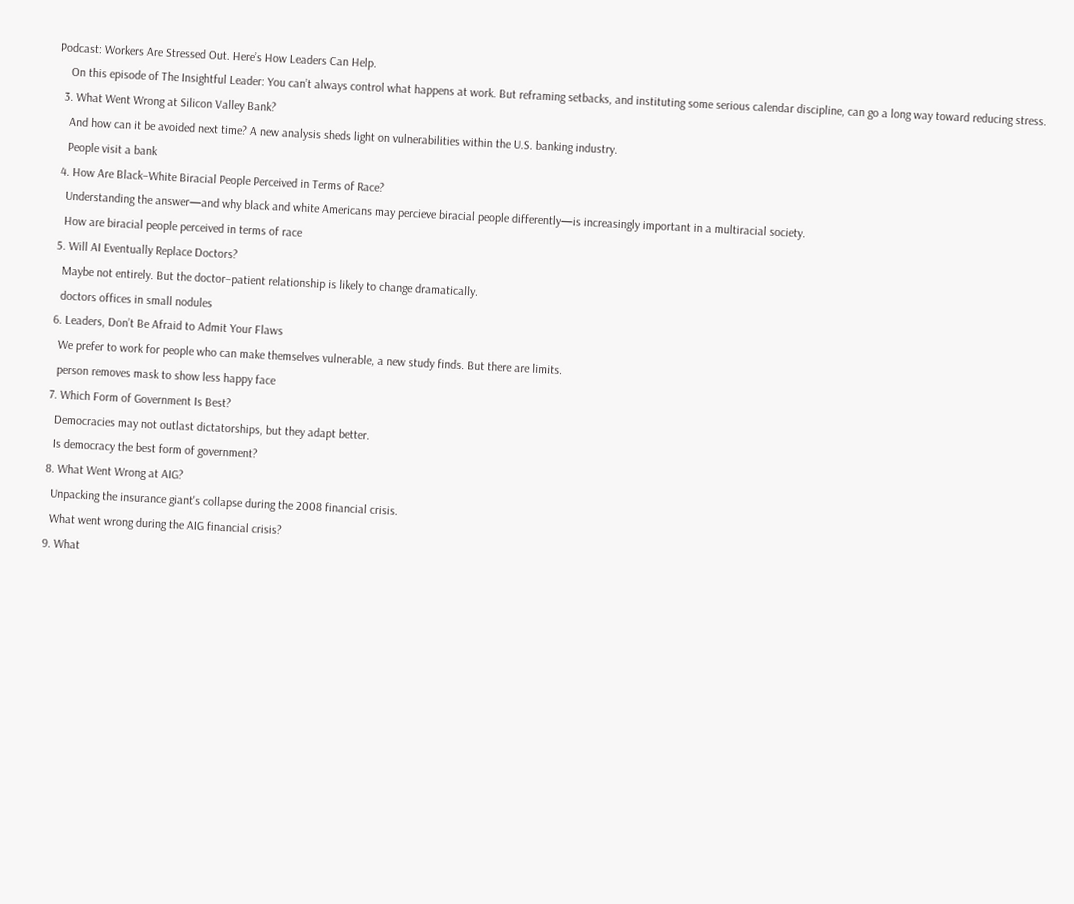Podcast: Workers Are Stressed Out. Here’s How Leaders Can Help.
    On this episode of The Insightful Leader: You can’t always control what happens at work. But reframing setbacks, and instituting some serious calendar discipline, can go a long way toward reducing stress.
  3. What Went Wrong at Silicon Valley Bank?
    And how can it be avoided next time? A new analysis sheds light on vulnerabilities within the U.S. banking industry.
    People visit a bank
  4. How Are Black–White Biracial People Perceived in Terms of Race?
    Understanding the answer—and why black and white Americans may percieve biracial people differently—is increasingly important in a multiracial society.
    How are biracial people perceived in terms of race
  5. Will AI Eventually Replace Doctors?
    Maybe not entirely. But the doctor–patient relationship is likely to change dramatically.
    doctors offices in small nodules
  6. Leaders, Don’t Be Afraid to Admit Your Flaws
    We prefer to work for people who can make themselves vulnerable, a new study finds. But there are limits.
    person removes mask to show less happy face
  7. Which Form of Government Is Best?
    Democracies may not outlast dictatorships, but they adapt better.
    Is democracy the best form of government?
  8. What Went Wrong at AIG?
    Unpacking the insurance giant's collapse during the 2008 financial crisis.
    What went wrong during the AIG financial crisis?
  9. What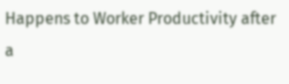Happens to Worker Productivity after a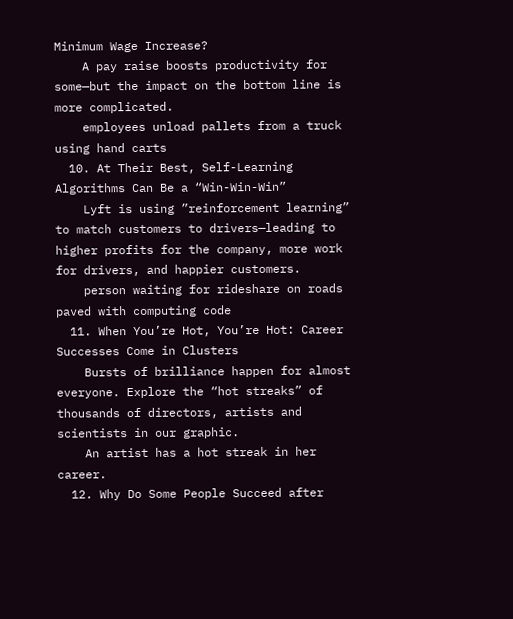Minimum Wage Increase?
    A pay raise boosts productivity for some—but the impact on the bottom line is more complicated.
    employees unload pallets from a truck using hand carts
  10. At Their Best, Self-Learning Algorithms Can Be a “Win-Win-Win”
    Lyft is using ”reinforcement learning” to match customers to drivers—leading to higher profits for the company, more work for drivers, and happier customers.
    person waiting for rideshare on roads paved with computing code
  11. When You’re Hot, You’re Hot: Career Successes Come in Clusters
    Bursts of brilliance happen for almost everyone. Explore the “hot streaks” of thousands of directors, artists and scientists in our graphic.
    An artist has a hot streak in her career.
  12. Why Do Some People Succeed after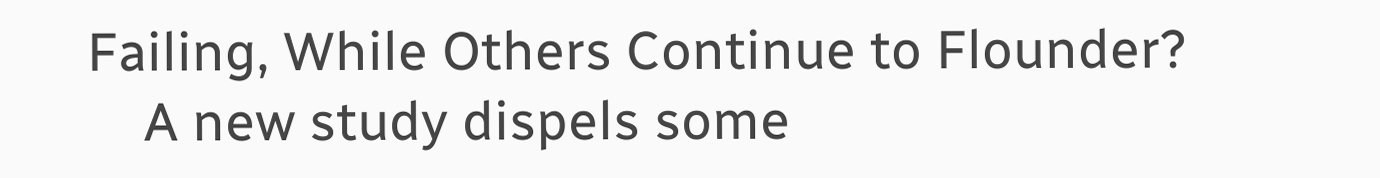Failing, While Others Continue to Flounder?
    A new study dispels some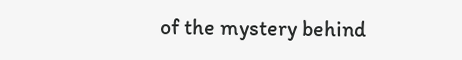of the mystery behind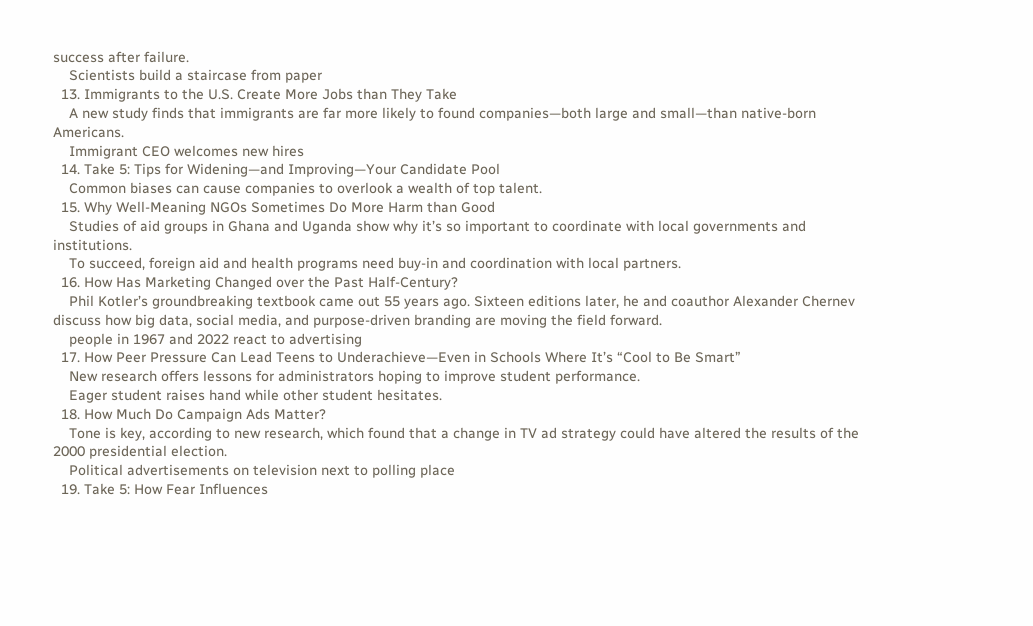success after failure.
    Scientists build a staircase from paper
  13. Immigrants to the U.S. Create More Jobs than They Take
    A new study finds that immigrants are far more likely to found companies—both large and small—than native-born Americans.
    Immigrant CEO welcomes new hires
  14. Take 5: Tips for Widening—and Improving—Your Candidate Pool
    Common biases can cause companies to overlook a wealth of top talent.
  15. Why Well-Meaning NGOs Sometimes Do More Harm than Good
    Studies of aid groups in Ghana and Uganda show why it’s so important to coordinate with local governments and institutions.
    To succeed, foreign aid and health programs need buy-in and coordination with local partners.
  16. How Has Marketing Changed over the Past Half-Century?
    Phil Kotler’s groundbreaking textbook came out 55 years ago. Sixteen editions later, he and coauthor Alexander Chernev discuss how big data, social media, and purpose-driven branding are moving the field forward.
    people in 1967 and 2022 react to advertising
  17. How Peer Pressure Can Lead Teens to Underachieve—Even in Schools Where It’s “Cool to Be Smart”
    New research offers lessons for administrators hoping to improve student performance.
    Eager student raises hand while other student hesitates.
  18. How Much Do Campaign Ads Matter?
    Tone is key, according to new research, which found that a change in TV ad strategy could have altered the results of the 2000 presidential election.
    Political advertisements on television next to polling place
  19. Take 5: How Fear Influences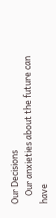Our Decisions
    Our anxieties about the future can have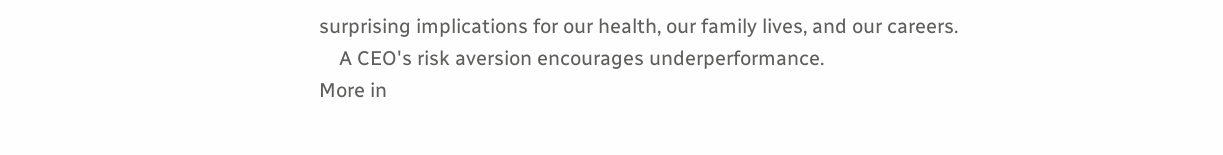surprising implications for our health, our family lives, and our careers.
    A CEO's risk aversion encourages underperformance.
More in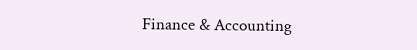Finance & Accounting